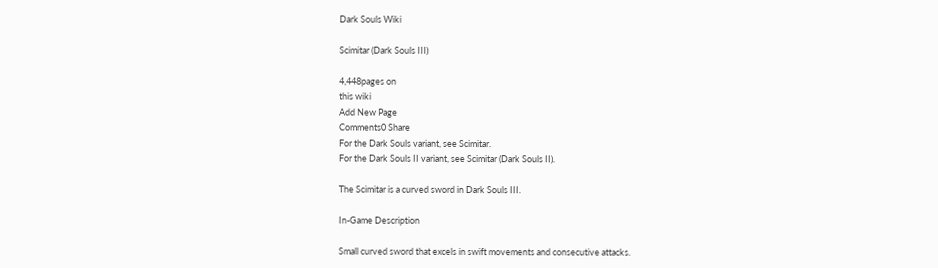Dark Souls Wiki

Scimitar (Dark Souls III)

4,448pages on
this wiki
Add New Page
Comments0 Share
For the Dark Souls variant, see Scimitar.
For the Dark Souls II variant, see Scimitar (Dark Souls II).

The Scimitar is a curved sword in Dark Souls III.

In-Game Description

Small curved sword that excels in swift movements and consecutive attacks.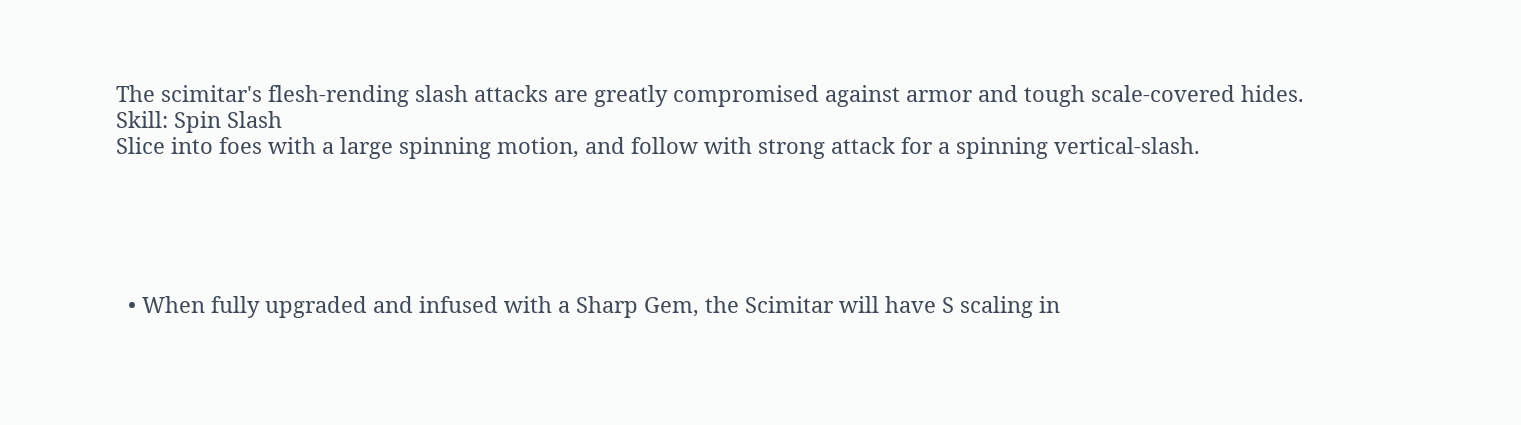The scimitar's flesh-rending slash attacks are greatly compromised against armor and tough scale-covered hides.
Skill: Spin Slash
Slice into foes with a large spinning motion, and follow with strong attack for a spinning vertical-slash.





  • When fully upgraded and infused with a Sharp Gem, the Scimitar will have S scaling in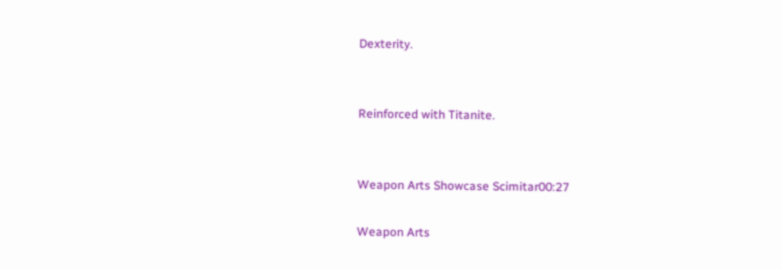Dexterity.


Reinforced with Titanite.


Weapon Arts Showcase Scimitar00:27

Weapon Arts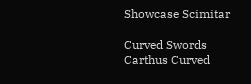Showcase Scimitar

Curved Swords
Carthus Curved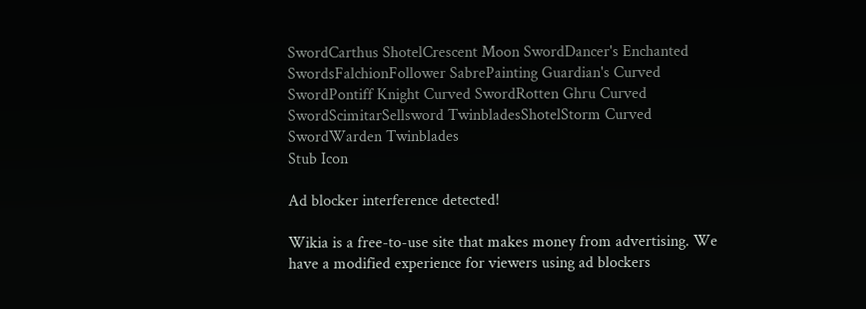SwordCarthus ShotelCrescent Moon SwordDancer's Enchanted SwordsFalchionFollower SabrePainting Guardian's Curved SwordPontiff Knight Curved SwordRotten Ghru Curved SwordScimitarSellsword TwinbladesShotelStorm Curved SwordWarden Twinblades
Stub Icon

Ad blocker interference detected!

Wikia is a free-to-use site that makes money from advertising. We have a modified experience for viewers using ad blockers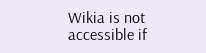Wikia is not accessible if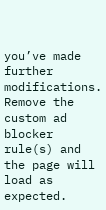you’ve made further modifications. Remove the custom ad blocker rule(s) and the page will load as expected.